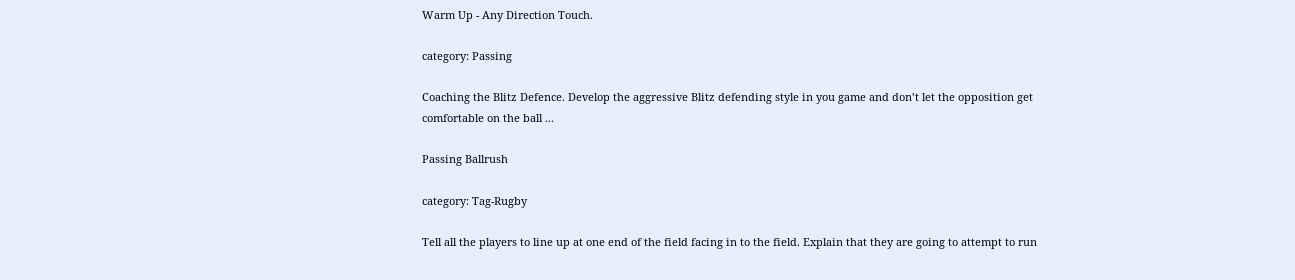Warm Up - Any Direction Touch.

category: Passing

Coaching the Blitz Defence. Develop the aggressive Blitz defending style in you game and don’t let the opposition get comfortable on the ball ...

Passing Ballrush

category: Tag-Rugby

Tell all the players to line up at one end of the field facing in to the field. Explain that they are going to attempt to run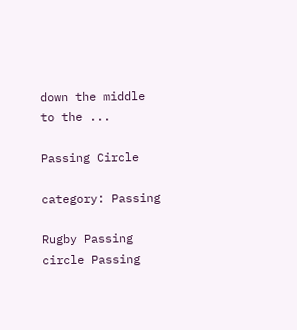down the middle to the ...

Passing Circle

category: Passing

Rugby Passing circle Passing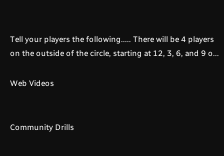Tell your players the following..... There will be 4 players on the outside of the circle, starting at 12, 3, 6, and 9 o...

Web Videos


Community Drills